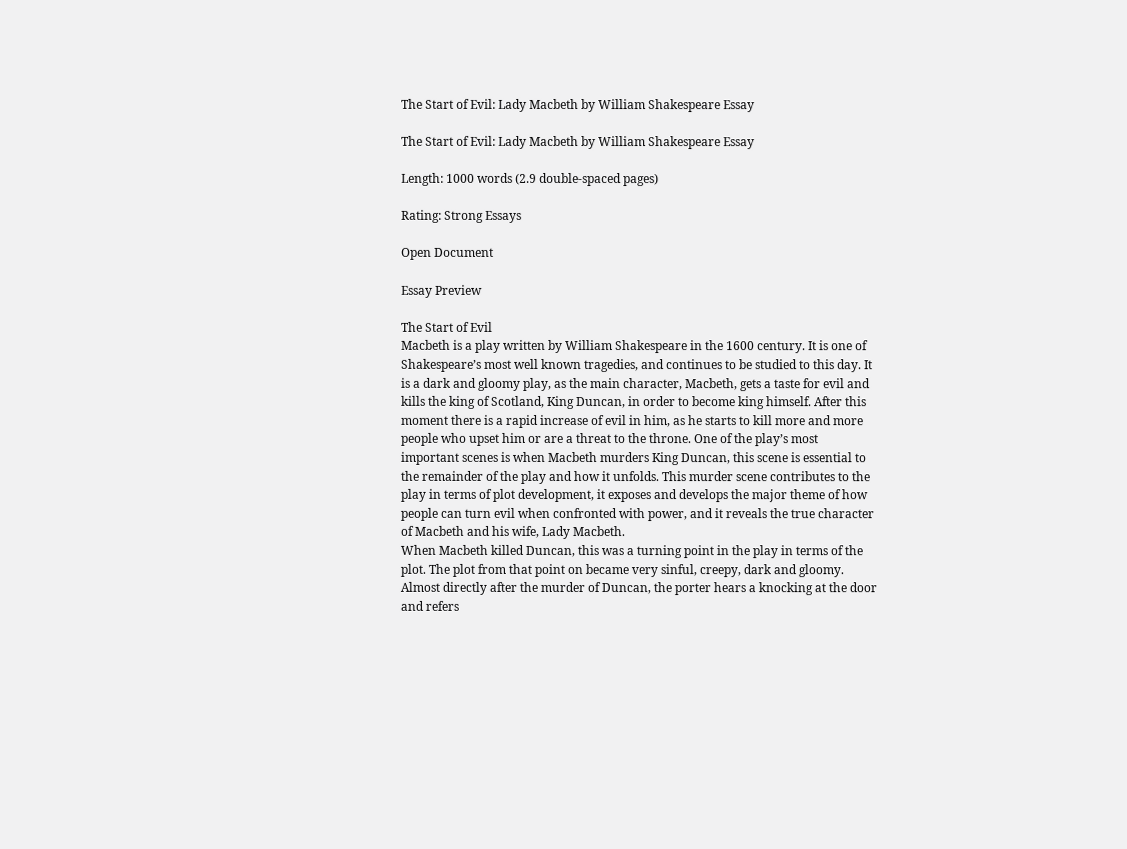The Start of Evil: Lady Macbeth by William Shakespeare Essay

The Start of Evil: Lady Macbeth by William Shakespeare Essay

Length: 1000 words (2.9 double-spaced pages)

Rating: Strong Essays

Open Document

Essay Preview

The Start of Evil
Macbeth is a play written by William Shakespeare in the 1600 century. It is one of Shakespeare’s most well known tragedies, and continues to be studied to this day. It is a dark and gloomy play, as the main character, Macbeth, gets a taste for evil and kills the king of Scotland, King Duncan, in order to become king himself. After this moment there is a rapid increase of evil in him, as he starts to kill more and more people who upset him or are a threat to the throne. One of the play’s most important scenes is when Macbeth murders King Duncan, this scene is essential to the remainder of the play and how it unfolds. This murder scene contributes to the play in terms of plot development, it exposes and develops the major theme of how people can turn evil when confronted with power, and it reveals the true character of Macbeth and his wife, Lady Macbeth.
When Macbeth killed Duncan, this was a turning point in the play in terms of the plot. The plot from that point on became very sinful, creepy, dark and gloomy. Almost directly after the murder of Duncan, the porter hears a knocking at the door and refers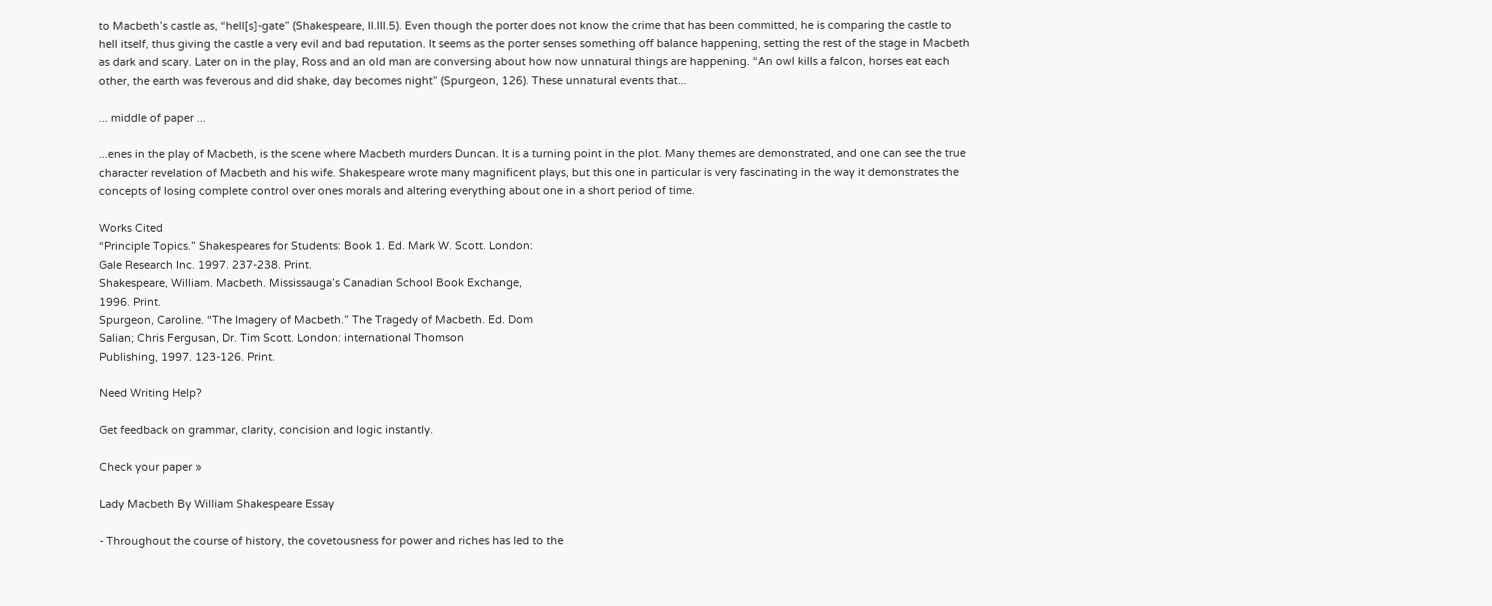to Macbeth’s castle as, “hell[s]-gate” (Shakespeare, II.III.5). Even though the porter does not know the crime that has been committed, he is comparing the castle to hell itself, thus giving the castle a very evil and bad reputation. It seems as the porter senses something off balance happening, setting the rest of the stage in Macbeth as dark and scary. Later on in the play, Ross and an old man are conversing about how now unnatural things are happening. “An owl kills a falcon, horses eat each other, the earth was feverous and did shake, day becomes night” (Spurgeon, 126). These unnatural events that...

... middle of paper ...

...enes in the play of Macbeth, is the scene where Macbeth murders Duncan. It is a turning point in the plot. Many themes are demonstrated, and one can see the true character revelation of Macbeth and his wife. Shakespeare wrote many magnificent plays, but this one in particular is very fascinating in the way it demonstrates the concepts of losing complete control over ones morals and altering everything about one in a short period of time.

Works Cited
“Principle Topics.” Shakespeares for Students: Book 1. Ed. Mark W. Scott. London:
Gale Research Inc. 1997. 237-238. Print.
Shakespeare, William. Macbeth. Mississauga’s Canadian School Book Exchange,
1996. Print.
Spurgeon, Caroline. “The Imagery of Macbeth.” The Tragedy of Macbeth. Ed. Dom
Salian; Chris Fergusan, Dr. Tim Scott. London: international Thomson
Publishing, 1997. 123-126. Print.

Need Writing Help?

Get feedback on grammar, clarity, concision and logic instantly.

Check your paper »

Lady Macbeth By William Shakespeare Essay

- Throughout the course of history, the covetousness for power and riches has led to the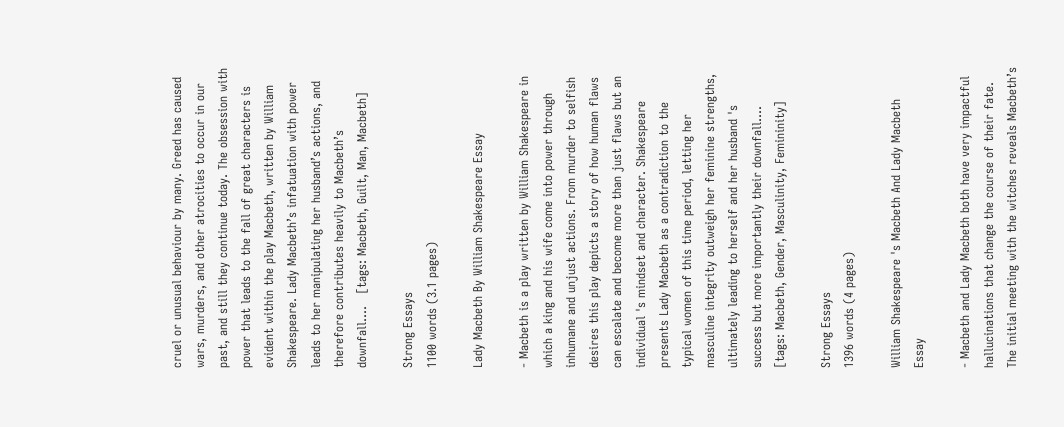cruel or unusual behaviour by many. Greed has caused wars, murders, and other atrocities to occur in our past, and still they continue today. The obsession with power that leads to the fall of great characters is evident within the play Macbeth, written by William Shakespeare. Lady Macbeth’s infatuation with power leads to her manipulating her husband’s actions, and therefore contributes heavily to Macbeth’s downfall....   [tags: Macbeth, Guilt, Man, Macbeth]

Strong Essays
1100 words (3.1 pages)

Lady Macbeth By William Shakespeare Essay

- Macbeth is a play written by William Shakespeare in which a king and his wife come into power through inhumane and unjust actions. From murder to selfish desires this play depicts a story of how human flaws can escalate and become more than just flaws but an individual 's mindset and character. Shakespeare presents Lady Macbeth as a contradiction to the typical women of this time period, letting her masculine integrity outweigh her feminine strengths, ultimately leading to herself and her husband 's success but more importantly their downfall....   [tags: Macbeth, Gender, Masculinity, Femininity]

Strong Essays
1396 words (4 pages)

William Shakespeare 's Macbeth And Lady Macbeth Essay

- Macbeth and Lady Macbeth both have very impactful hallucinations that change the course of their fate. The initial meeting with the witches reveals Macbeth’s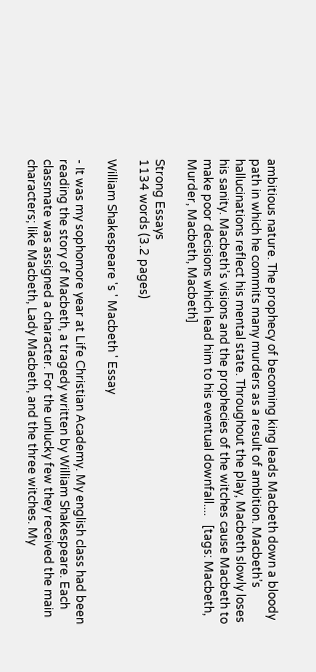ambitious nature. The prophecy of becoming king leads Macbeth down a bloody path in which he commits many murders as a result of ambition. Macbeth’s hallucinations reflect his mental state. Throughout the play, Macbeth slowly loses his sanity. Macbeth’s visions and the prophecies of the witches cause Macbeth to make poor decisions which lead him to his eventual downfall....   [tags: Macbeth, Murder, Macbeth, Macbeth]

Strong Essays
1134 words (3.2 pages)

William Shakespeare 's ' Macbeth ' Essay

- It was my sophomore year at Life Christian Academy. My english class had been reading the story of Macbeth, a tragedy written by William Shakespeare. Each classmate was assigned a character. For the unlucky few they received the main characters; like Macbeth, Lady Macbeth, and the three witches. My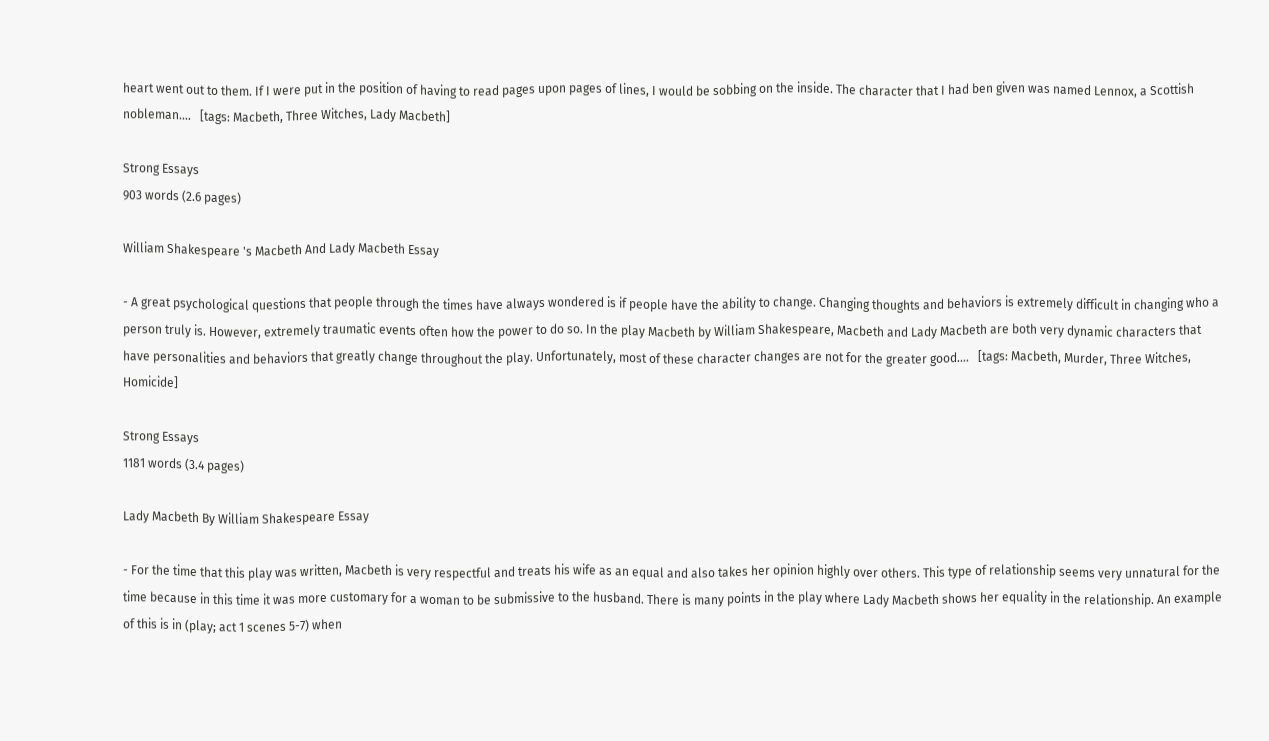heart went out to them. If I were put in the position of having to read pages upon pages of lines, I would be sobbing on the inside. The character that I had ben given was named Lennox, a Scottish nobleman....   [tags: Macbeth, Three Witches, Lady Macbeth]

Strong Essays
903 words (2.6 pages)

William Shakespeare 's Macbeth And Lady Macbeth Essay

- A great psychological questions that people through the times have always wondered is if people have the ability to change. Changing thoughts and behaviors is extremely difficult in changing who a person truly is. However, extremely traumatic events often how the power to do so. In the play Macbeth by William Shakespeare, Macbeth and Lady Macbeth are both very dynamic characters that have personalities and behaviors that greatly change throughout the play. Unfortunately, most of these character changes are not for the greater good....   [tags: Macbeth, Murder, Three Witches, Homicide]

Strong Essays
1181 words (3.4 pages)

Lady Macbeth By William Shakespeare Essay

- For the time that this play was written, Macbeth is very respectful and treats his wife as an equal and also takes her opinion highly over others. This type of relationship seems very unnatural for the time because in this time it was more customary for a woman to be submissive to the husband. There is many points in the play where Lady Macbeth shows her equality in the relationship. An example of this is in (play; act 1 scenes 5-7) when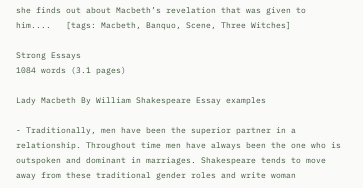she finds out about Macbeth’s revelation that was given to him....   [tags: Macbeth, Banquo, Scene, Three Witches]

Strong Essays
1084 words (3.1 pages)

Lady Macbeth By William Shakespeare Essay examples

- Traditionally, men have been the superior partner in a relationship. Throughout time men have always been the one who is outspoken and dominant in marriages. Shakespeare tends to move away from these traditional gender roles and write woman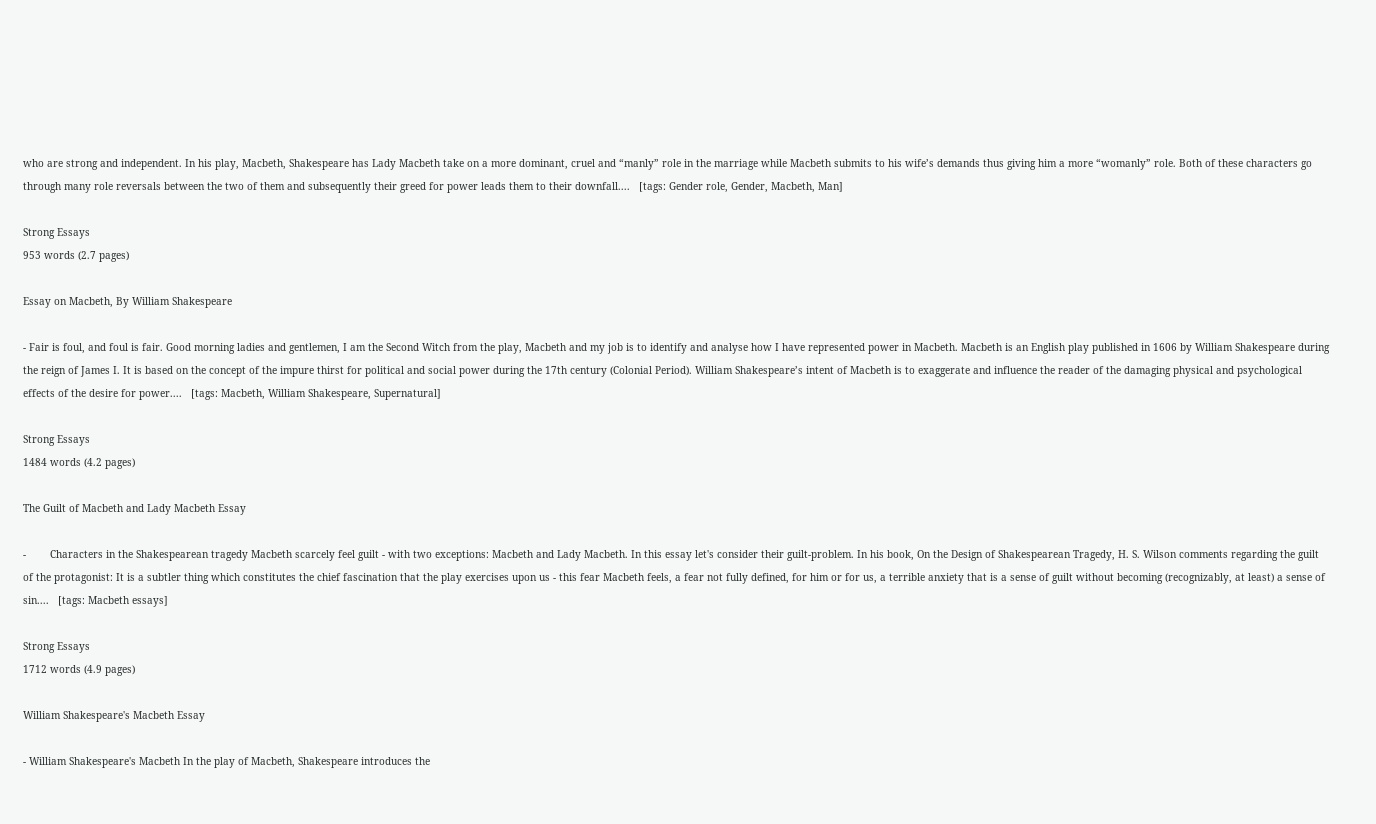who are strong and independent. In his play, Macbeth, Shakespeare has Lady Macbeth take on a more dominant, cruel and “manly” role in the marriage while Macbeth submits to his wife’s demands thus giving him a more “womanly” role. Both of these characters go through many role reversals between the two of them and subsequently their greed for power leads them to their downfall....   [tags: Gender role, Gender, Macbeth, Man]

Strong Essays
953 words (2.7 pages)

Essay on Macbeth, By William Shakespeare

- Fair is foul, and foul is fair. Good morning ladies and gentlemen, I am the Second Witch from the play, Macbeth and my job is to identify and analyse how I have represented power in Macbeth. Macbeth is an English play published in 1606 by William Shakespeare during the reign of James I. It is based on the concept of the impure thirst for political and social power during the 17th century (Colonial Period). William Shakespeare’s intent of Macbeth is to exaggerate and influence the reader of the damaging physical and psychological effects of the desire for power....   [tags: Macbeth, William Shakespeare, Supernatural]

Strong Essays
1484 words (4.2 pages)

The Guilt of Macbeth and Lady Macbeth Essay

-        Characters in the Shakespearean tragedy Macbeth scarcely feel guilt - with two exceptions: Macbeth and Lady Macbeth. In this essay let's consider their guilt-problem. In his book, On the Design of Shakespearean Tragedy, H. S. Wilson comments regarding the guilt of the protagonist: It is a subtler thing which constitutes the chief fascination that the play exercises upon us - this fear Macbeth feels, a fear not fully defined, for him or for us, a terrible anxiety that is a sense of guilt without becoming (recognizably, at least) a sense of sin....   [tags: Macbeth essays]

Strong Essays
1712 words (4.9 pages)

William Shakespeare's Macbeth Essay

- William Shakespeare's Macbeth In the play of Macbeth, Shakespeare introduces the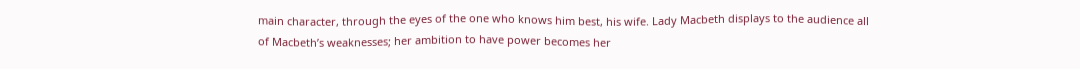main character, through the eyes of the one who knows him best, his wife. Lady Macbeth displays to the audience all of Macbeth’s weaknesses; her ambition to have power becomes her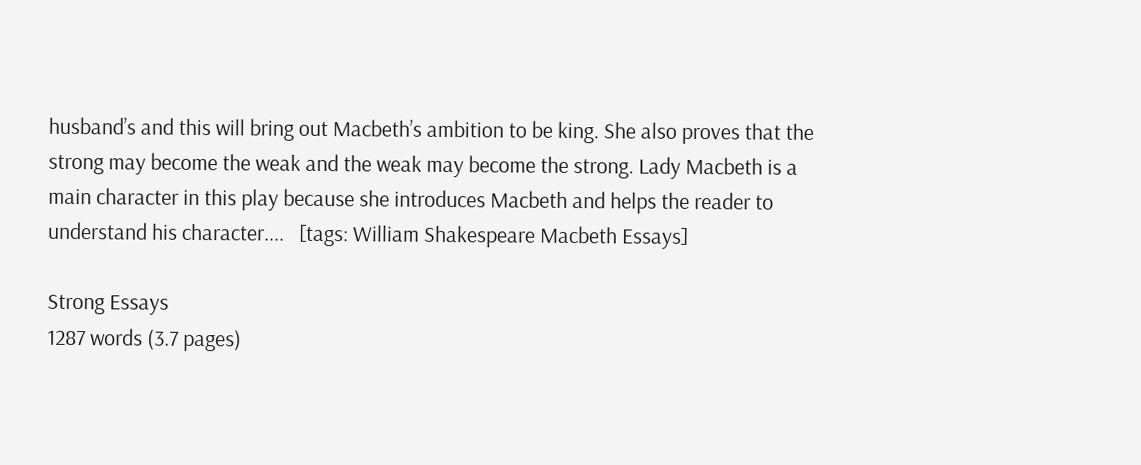husband’s and this will bring out Macbeth’s ambition to be king. She also proves that the strong may become the weak and the weak may become the strong. Lady Macbeth is a main character in this play because she introduces Macbeth and helps the reader to understand his character....   [tags: William Shakespeare Macbeth Essays]

Strong Essays
1287 words (3.7 pages)